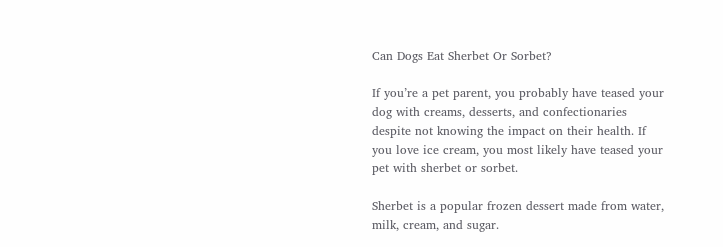Can Dogs Eat Sherbet Or Sorbet?

If you’re a pet parent, you probably have teased your dog with creams, desserts, and confectionaries despite not knowing the impact on their health. If you love ice cream, you most likely have teased your pet with sherbet or sorbet.

Sherbet is a popular frozen dessert made from water, milk, cream, and sugar.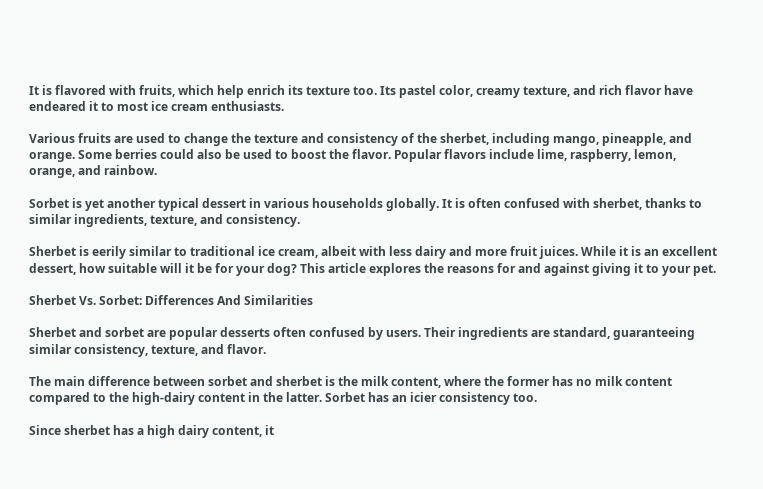It is flavored with fruits, which help enrich its texture too. Its pastel color, creamy texture, and rich flavor have endeared it to most ice cream enthusiasts.

Various fruits are used to change the texture and consistency of the sherbet, including mango, pineapple, and orange. Some berries could also be used to boost the flavor. Popular flavors include lime, raspberry, lemon, orange, and rainbow.

Sorbet is yet another typical dessert in various households globally. It is often confused with sherbet, thanks to similar ingredients, texture, and consistency.

Sherbet is eerily similar to traditional ice cream, albeit with less dairy and more fruit juices. While it is an excellent dessert, how suitable will it be for your dog? This article explores the reasons for and against giving it to your pet.

Sherbet Vs. Sorbet: Differences And Similarities

Sherbet and sorbet are popular desserts often confused by users. Their ingredients are standard, guaranteeing similar consistency, texture, and flavor.

The main difference between sorbet and sherbet is the milk content, where the former has no milk content compared to the high-dairy content in the latter. Sorbet has an icier consistency too.

Since sherbet has a high dairy content, it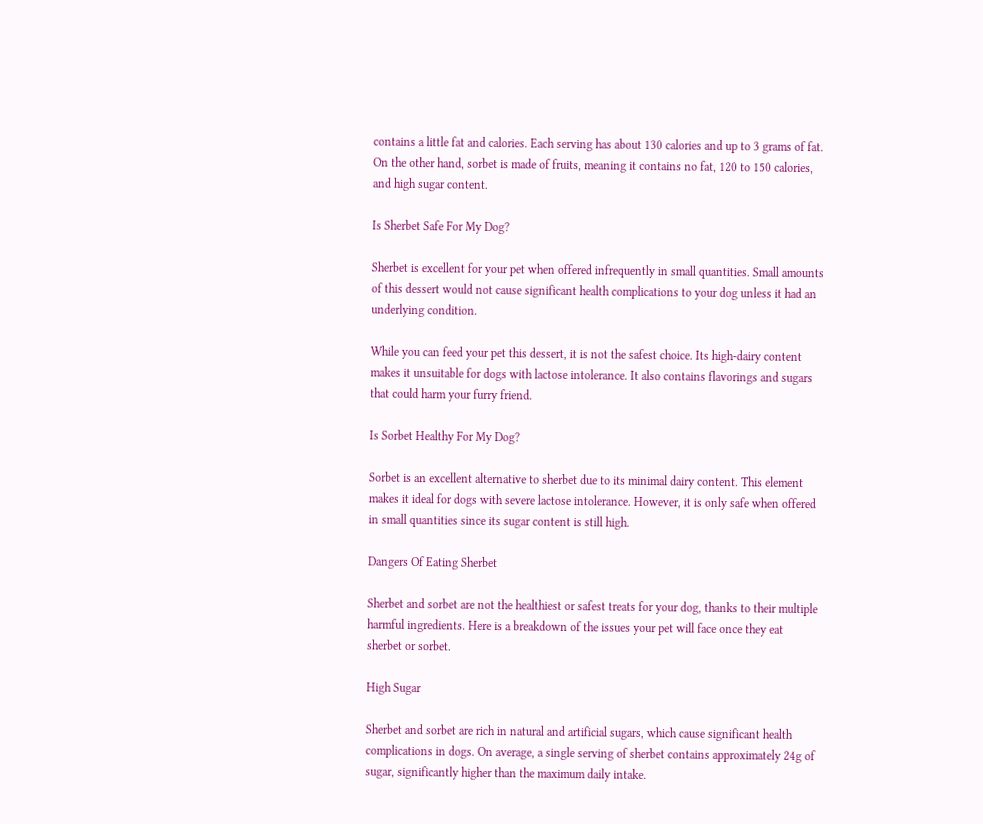contains a little fat and calories. Each serving has about 130 calories and up to 3 grams of fat. On the other hand, sorbet is made of fruits, meaning it contains no fat, 120 to 150 calories, and high sugar content.

Is Sherbet Safe For My Dog?

Sherbet is excellent for your pet when offered infrequently in small quantities. Small amounts of this dessert would not cause significant health complications to your dog unless it had an underlying condition.

While you can feed your pet this dessert, it is not the safest choice. Its high-dairy content makes it unsuitable for dogs with lactose intolerance. It also contains flavorings and sugars that could harm your furry friend.

Is Sorbet Healthy For My Dog?

Sorbet is an excellent alternative to sherbet due to its minimal dairy content. This element makes it ideal for dogs with severe lactose intolerance. However, it is only safe when offered in small quantities since its sugar content is still high.

Dangers Of Eating Sherbet

Sherbet and sorbet are not the healthiest or safest treats for your dog, thanks to their multiple harmful ingredients. Here is a breakdown of the issues your pet will face once they eat sherbet or sorbet.

High Sugar

Sherbet and sorbet are rich in natural and artificial sugars, which cause significant health complications in dogs. On average, a single serving of sherbet contains approximately 24g of sugar, significantly higher than the maximum daily intake.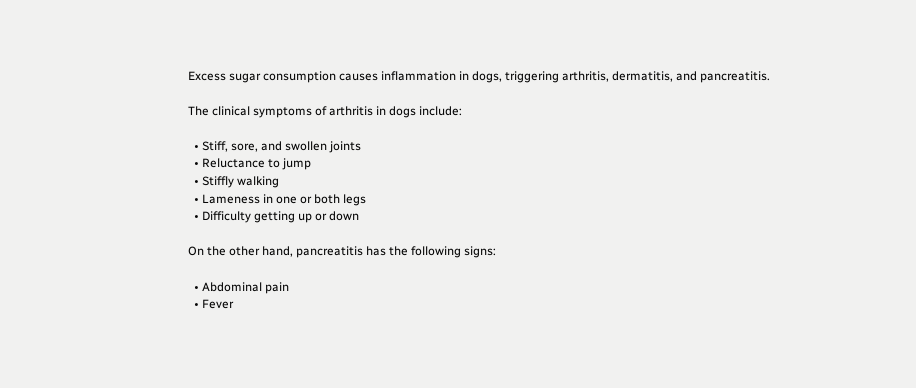Excess sugar consumption causes inflammation in dogs, triggering arthritis, dermatitis, and pancreatitis.

The clinical symptoms of arthritis in dogs include:

  • Stiff, sore, and swollen joints
  • Reluctance to jump
  • Stiffly walking
  • Lameness in one or both legs
  • Difficulty getting up or down

On the other hand, pancreatitis has the following signs:

  • Abdominal pain
  • Fever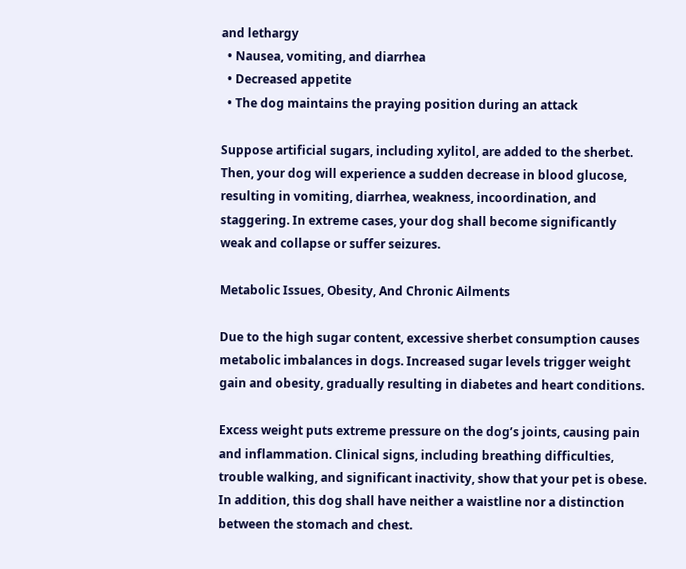and lethargy
  • Nausea, vomiting, and diarrhea
  • Decreased appetite
  • The dog maintains the praying position during an attack

Suppose artificial sugars, including xylitol, are added to the sherbet. Then, your dog will experience a sudden decrease in blood glucose, resulting in vomiting, diarrhea, weakness, incoordination, and staggering. In extreme cases, your dog shall become significantly weak and collapse or suffer seizures.

Metabolic Issues, Obesity, And Chronic Ailments

Due to the high sugar content, excessive sherbet consumption causes metabolic imbalances in dogs. Increased sugar levels trigger weight gain and obesity, gradually resulting in diabetes and heart conditions.

Excess weight puts extreme pressure on the dog’s joints, causing pain and inflammation. Clinical signs, including breathing difficulties, trouble walking, and significant inactivity, show that your pet is obese. In addition, this dog shall have neither a waistline nor a distinction between the stomach and chest.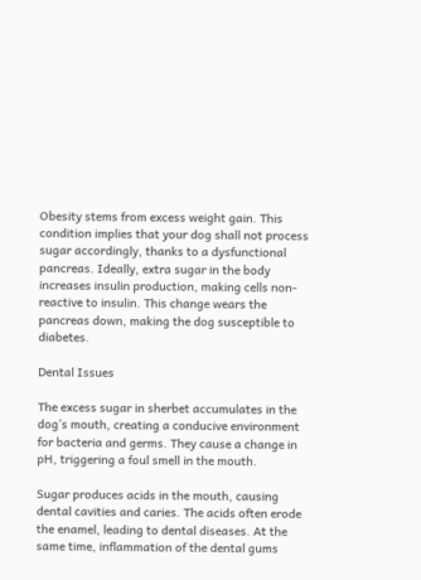Obesity stems from excess weight gain. This condition implies that your dog shall not process sugar accordingly, thanks to a dysfunctional pancreas. Ideally, extra sugar in the body increases insulin production, making cells non-reactive to insulin. This change wears the pancreas down, making the dog susceptible to diabetes.

Dental Issues

The excess sugar in sherbet accumulates in the dog’s mouth, creating a conducive environment for bacteria and germs. They cause a change in pH, triggering a foul smell in the mouth.

Sugar produces acids in the mouth, causing dental cavities and caries. The acids often erode the enamel, leading to dental diseases. At the same time, inflammation of the dental gums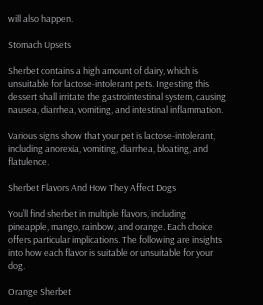will also happen.

Stomach Upsets

Sherbet contains a high amount of dairy, which is unsuitable for lactose-intolerant pets. Ingesting this dessert shall irritate the gastrointestinal system, causing nausea, diarrhea, vomiting, and intestinal inflammation.

Various signs show that your pet is lactose-intolerant, including anorexia, vomiting, diarrhea, bloating, and flatulence.

Sherbet Flavors And How They Affect Dogs

You’ll find sherbet in multiple flavors, including pineapple, mango, rainbow, and orange. Each choice offers particular implications. The following are insights into how each flavor is suitable or unsuitable for your dog.

Orange Sherbet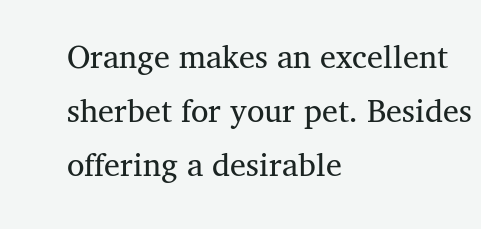Orange makes an excellent sherbet for your pet. Besides offering a desirable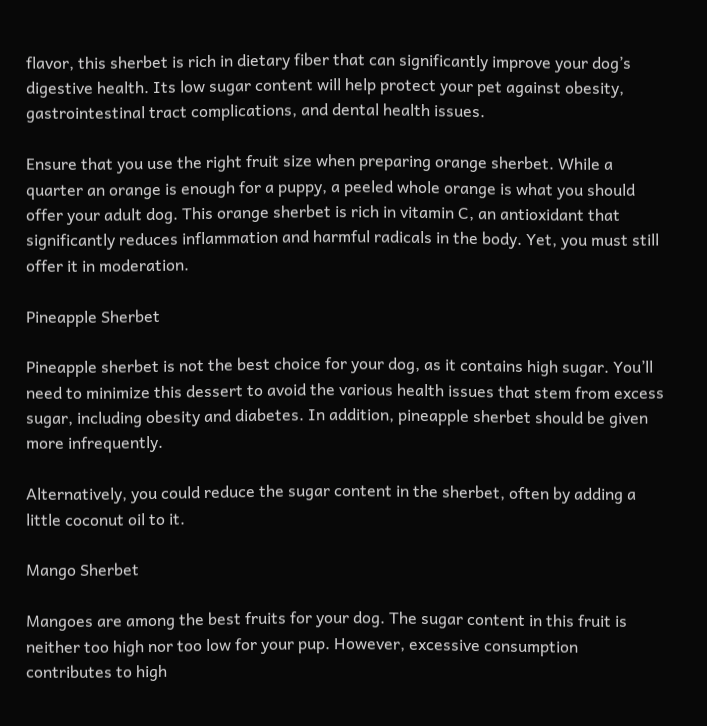flavor, this sherbet is rich in dietary fiber that can significantly improve your dog’s digestive health. Its low sugar content will help protect your pet against obesity, gastrointestinal tract complications, and dental health issues.

Ensure that you use the right fruit size when preparing orange sherbet. While a quarter an orange is enough for a puppy, a peeled whole orange is what you should offer your adult dog. This orange sherbet is rich in vitamin C, an antioxidant that significantly reduces inflammation and harmful radicals in the body. Yet, you must still offer it in moderation.

Pineapple Sherbet

Pineapple sherbet is not the best choice for your dog, as it contains high sugar. You’ll need to minimize this dessert to avoid the various health issues that stem from excess sugar, including obesity and diabetes. In addition, pineapple sherbet should be given more infrequently.

Alternatively, you could reduce the sugar content in the sherbet, often by adding a little coconut oil to it.

Mango Sherbet

Mangoes are among the best fruits for your dog. The sugar content in this fruit is neither too high nor too low for your pup. However, excessive consumption contributes to high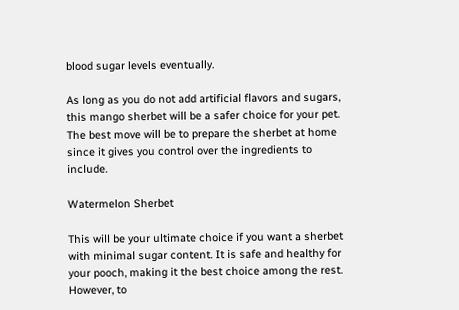blood sugar levels eventually.

As long as you do not add artificial flavors and sugars, this mango sherbet will be a safer choice for your pet. The best move will be to prepare the sherbet at home since it gives you control over the ingredients to include.

Watermelon Sherbet

This will be your ultimate choice if you want a sherbet with minimal sugar content. It is safe and healthy for your pooch, making it the best choice among the rest. However, to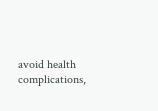avoid health complications,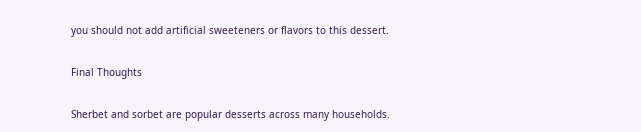you should not add artificial sweeteners or flavors to this dessert.

Final Thoughts

Sherbet and sorbet are popular desserts across many households.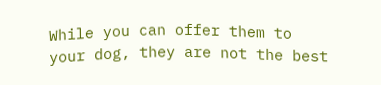While you can offer them to your dog, they are not the best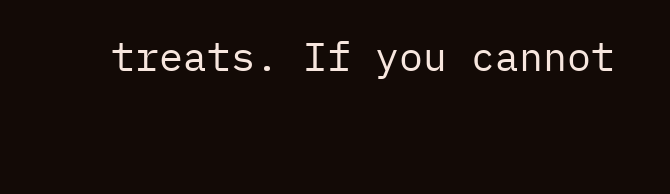treats. If you cannot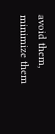avoid them, minimize them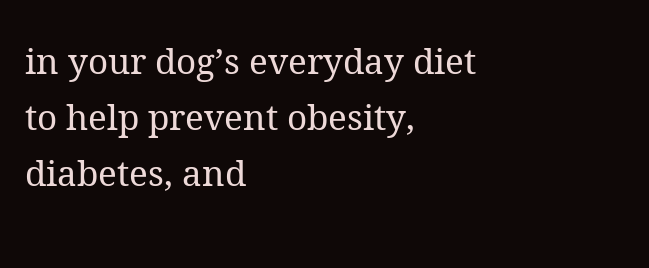in your dog’s everyday diet to help prevent obesity, diabetes, and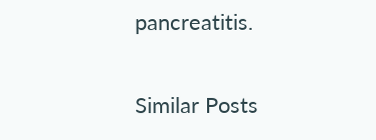pancreatitis.

Similar Posts